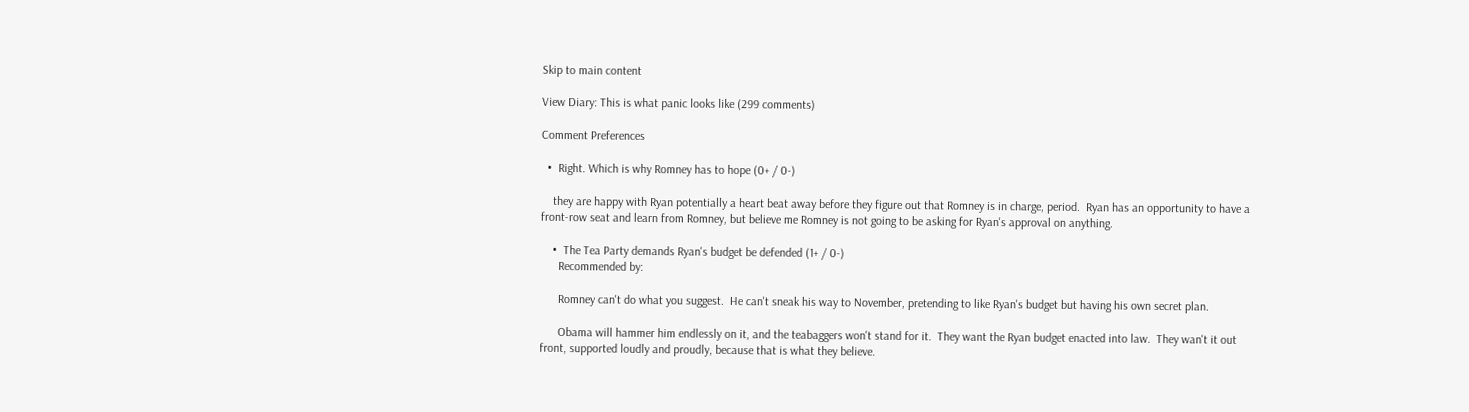Skip to main content

View Diary: This is what panic looks like (299 comments)

Comment Preferences

  •  Right. Which is why Romney has to hope (0+ / 0-)

    they are happy with Ryan potentially a heart beat away before they figure out that Romney is in charge, period.  Ryan has an opportunity to have a front-row seat and learn from Romney, but believe me Romney is not going to be asking for Ryan's approval on anything.

    •  The Tea Party demands Ryan's budget be defended (1+ / 0-)
      Recommended by:

      Romney can't do what you suggest.  He can't sneak his way to November, pretending to like Ryan's budget but having his own secret plan.

      Obama will hammer him endlessly on it, and the teabaggers won't stand for it.  They want the Ryan budget enacted into law.  They wan't it out front, supported loudly and proudly, because that is what they believe.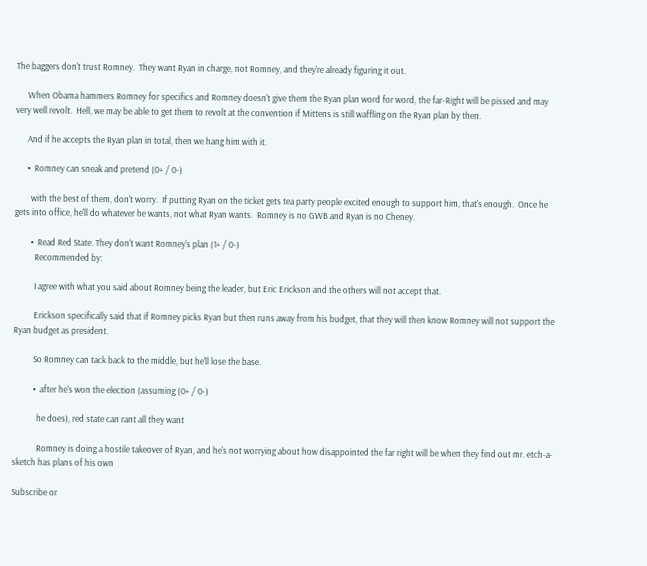The baggers don't trust Romney.  They want Ryan in charge, not Romney, and they're already figuring it out.

      When Obama hammers Romney for specifics and Romney doesn't give them the Ryan plan word for word, the far-Right will be pissed and may very well revolt.  Hell, we may be able to get them to revolt at the convention if Mittens is still waffling on the Ryan plan by then.

      And if he accepts the Ryan plan in total, then we hang him with it.

      •  Romney can sneak and pretend (0+ / 0-)

        with the best of them, don't worry.  If putting Ryan on the ticket gets tea party people excited enough to support him, that's enough.  Once he gets into office, he'll do whatever he wants, not what Ryan wants.  Romney is no GWB and Ryan is no Cheney.

        •  Read Red State. They don't want Romney's plan (1+ / 0-)
          Recommended by:

          I agree with what you said about Romney being the leader, but Eric Erickson and the others will not accept that.

          Erickson specifically said that if Romney picks Ryan but then runs away from his budget, that they will then know Romney will not support the Ryan budget as president.

          So Romney can tack back to the middle, but he'll lose the base.

          •  after he's won the election (assuming (0+ / 0-)

            he does), red state can rant all they want

            Romney is doing a hostile takeover of Ryan, and he's not worrying about how disappointed the far right will be when they find out mr. etch-a-sketch has plans of his own

Subscribe or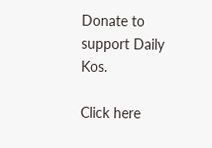Donate to support Daily Kos.

Click here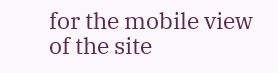for the mobile view of the site